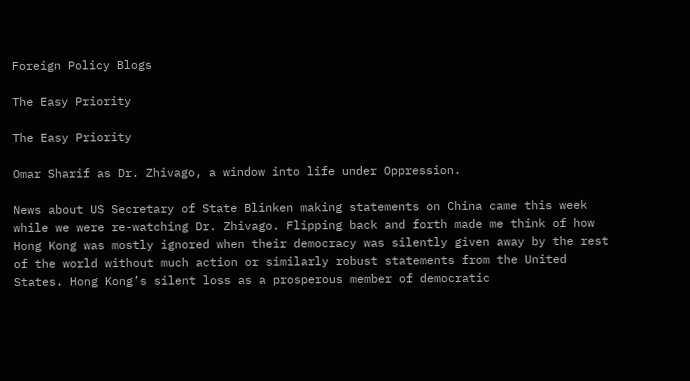Foreign Policy Blogs

The Easy Priority

The Easy Priority

Omar Sharif as Dr. Zhivago, a window into life under Oppression.

News about US Secretary of State Blinken making statements on China came this week while we were re-watching Dr. Zhivago. Flipping back and forth made me think of how Hong Kong was mostly ignored when their democracy was silently given away by the rest of the world without much action or similarly robust statements from the United States. Hong Kong’s silent loss as a prosperous member of democratic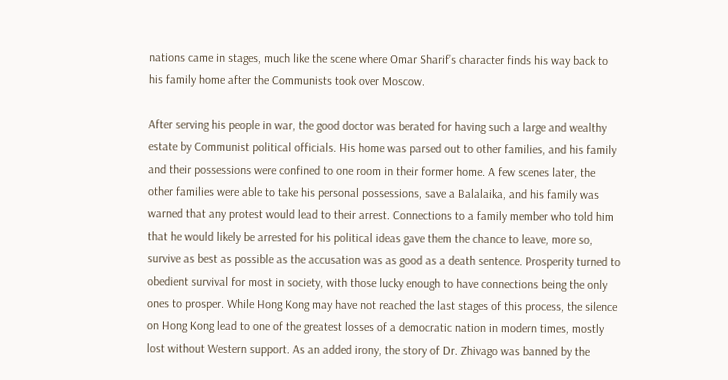nations came in stages, much like the scene where Omar Sharif’s character finds his way back to his family home after the Communists took over Moscow.

After serving his people in war, the good doctor was berated for having such a large and wealthy estate by Communist political officials. His home was parsed out to other families, and his family and their possessions were confined to one room in their former home. A few scenes later, the other families were able to take his personal possessions, save a Balalaika, and his family was warned that any protest would lead to their arrest. Connections to a family member who told him that he would likely be arrested for his political ideas gave them the chance to leave, more so, survive as best as possible as the accusation was as good as a death sentence. Prosperity turned to obedient survival for most in society, with those lucky enough to have connections being the only ones to prosper. While Hong Kong may have not reached the last stages of this process, the silence on Hong Kong lead to one of the greatest losses of a democratic nation in modern times, mostly lost without Western support. As an added irony, the story of Dr. Zhivago was banned by the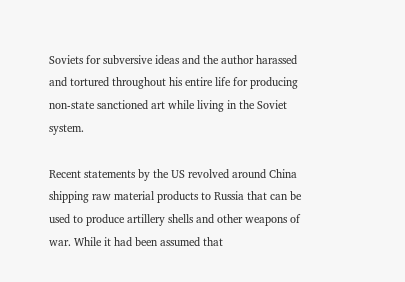Soviets for subversive ideas and the author harassed and tortured throughout his entire life for producing non-state sanctioned art while living in the Soviet system.

Recent statements by the US revolved around China shipping raw material products to Russia that can be used to produce artillery shells and other weapons of war. While it had been assumed that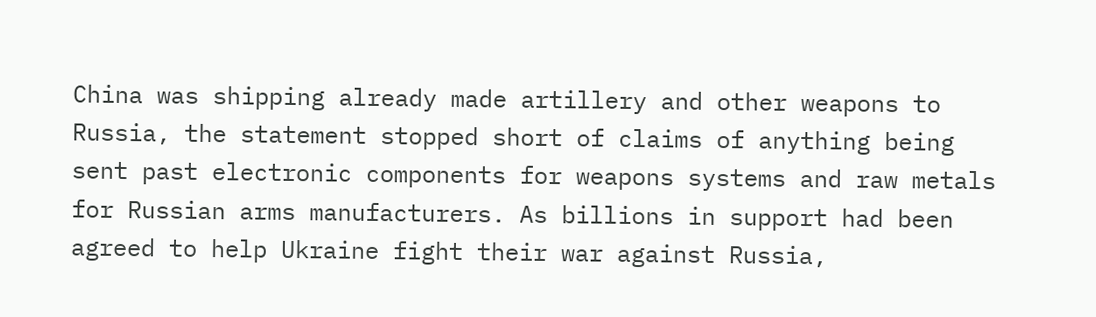China was shipping already made artillery and other weapons to Russia, the statement stopped short of claims of anything being sent past electronic components for weapons systems and raw metals for Russian arms manufacturers. As billions in support had been agreed to help Ukraine fight their war against Russia,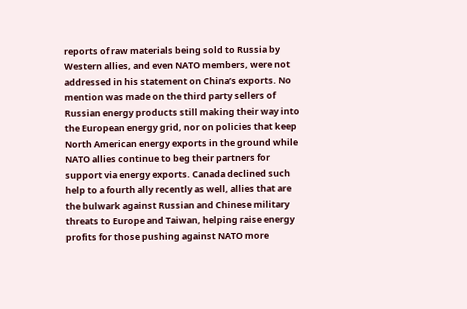reports of raw materials being sold to Russia by Western allies, and even NATO members, were not addressed in his statement on China’s exports. No mention was made on the third party sellers of Russian energy products still making their way into the European energy grid, nor on policies that keep North American energy exports in the ground while NATO allies continue to beg their partners for support via energy exports. Canada declined such help to a fourth ally recently as well, allies that are the bulwark against Russian and Chinese military threats to Europe and Taiwan, helping raise energy profits for those pushing against NATO more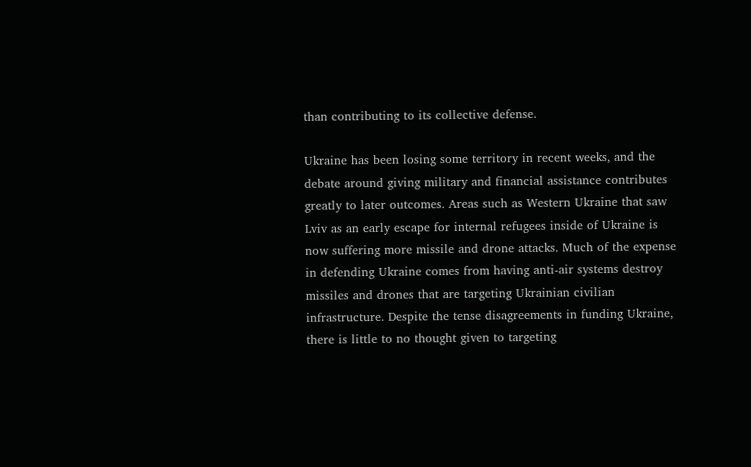than contributing to its collective defense.

Ukraine has been losing some territory in recent weeks, and the debate around giving military and financial assistance contributes greatly to later outcomes. Areas such as Western Ukraine that saw Lviv as an early escape for internal refugees inside of Ukraine is now suffering more missile and drone attacks. Much of the expense in defending Ukraine comes from having anti-air systems destroy missiles and drones that are targeting Ukrainian civilian infrastructure. Despite the tense disagreements in funding Ukraine, there is little to no thought given to targeting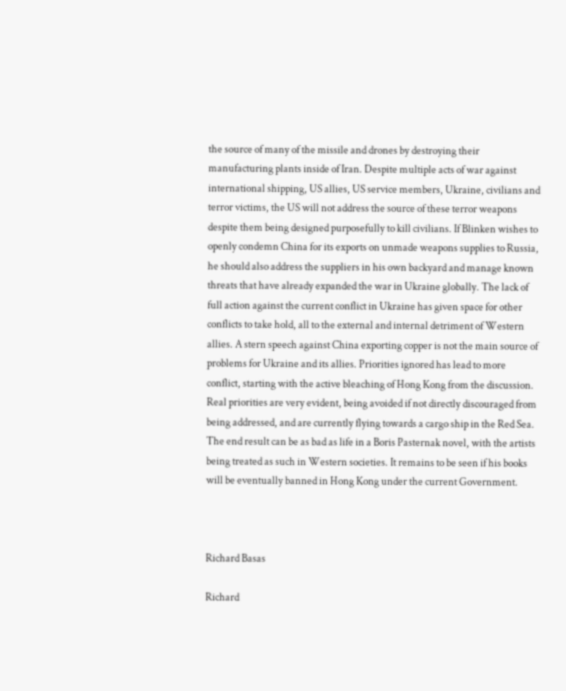the source of many of the missile and drones by destroying their manufacturing plants inside of Iran. Despite multiple acts of war against international shipping, US allies, US service members, Ukraine, civilians and terror victims, the US will not address the source of these terror weapons despite them being designed purposefully to kill civilians. If Blinken wishes to openly condemn China for its exports on unmade weapons supplies to Russia, he should also address the suppliers in his own backyard and manage known threats that have already expanded the war in Ukraine globally. The lack of full action against the current conflict in Ukraine has given space for other conflicts to take hold, all to the external and internal detriment of Western allies. A stern speech against China exporting copper is not the main source of problems for Ukraine and its allies. Priorities ignored has lead to more conflict, starting with the active bleaching of Hong Kong from the discussion. Real priorities are very evident, being avoided if not directly discouraged from being addressed, and are currently flying towards a cargo ship in the Red Sea. The end result can be as bad as life in a Boris Pasternak novel, with the artists being treated as such in Western societies. It remains to be seen if his books will be eventually banned in Hong Kong under the current Government.



Richard Basas

Richard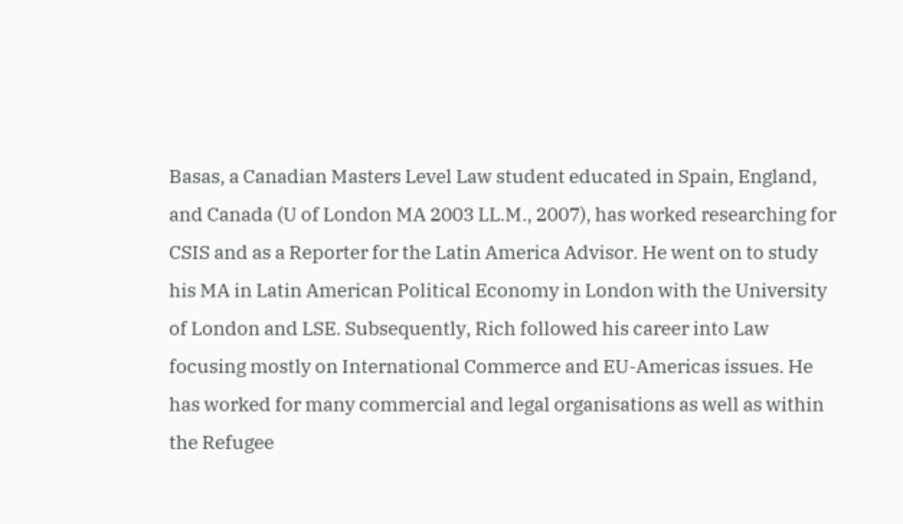Basas, a Canadian Masters Level Law student educated in Spain, England, and Canada (U of London MA 2003 LL.M., 2007), has worked researching for CSIS and as a Reporter for the Latin America Advisor. He went on to study his MA in Latin American Political Economy in London with the University of London and LSE. Subsequently, Rich followed his career into Law focusing mostly on International Commerce and EU-Americas issues. He has worked for many commercial and legal organisations as well as within the Refugee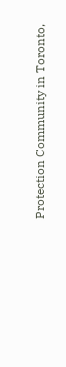Protection Community in Toronto,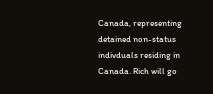Canada, representing detained non-status indivduals residing in Canada. Rich will go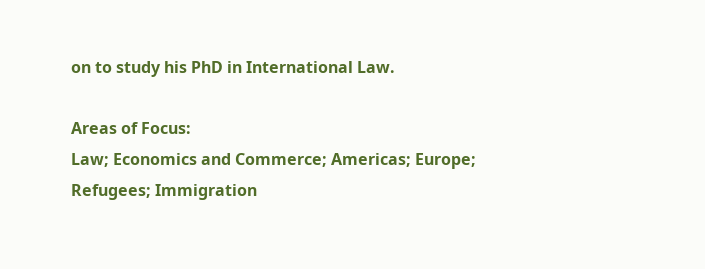on to study his PhD in International Law.

Areas of Focus:
Law; Economics and Commerce; Americas; Europe; Refugees; Immigration